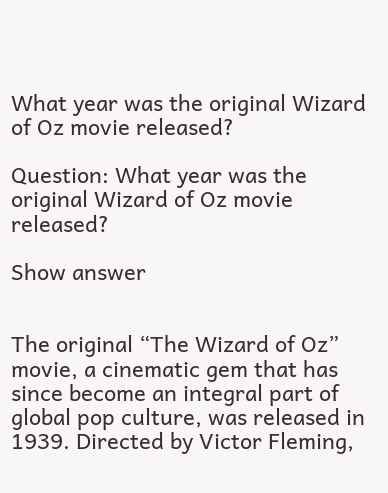What year was the original Wizard of Oz movie released?

Question: What year was the original Wizard of Oz movie released?

Show answer


The original “The Wizard of Oz” movie, a cinematic gem that has since become an integral part of global pop culture, was released in 1939. Directed by Victor Fleming,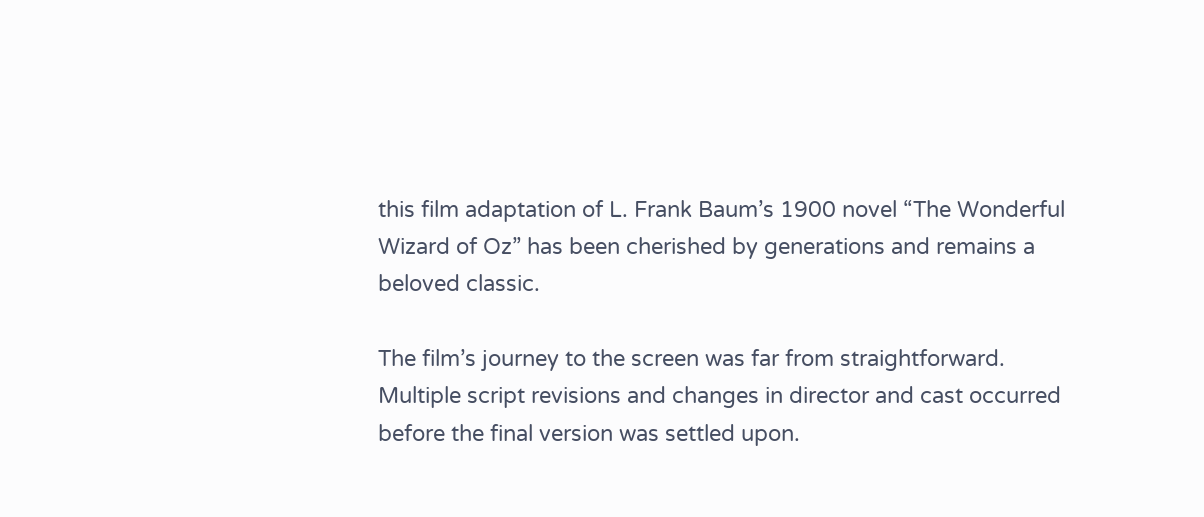this film adaptation of L. Frank Baum’s 1900 novel “The Wonderful Wizard of Oz” has been cherished by generations and remains a beloved classic.

The film’s journey to the screen was far from straightforward. Multiple script revisions and changes in director and cast occurred before the final version was settled upon.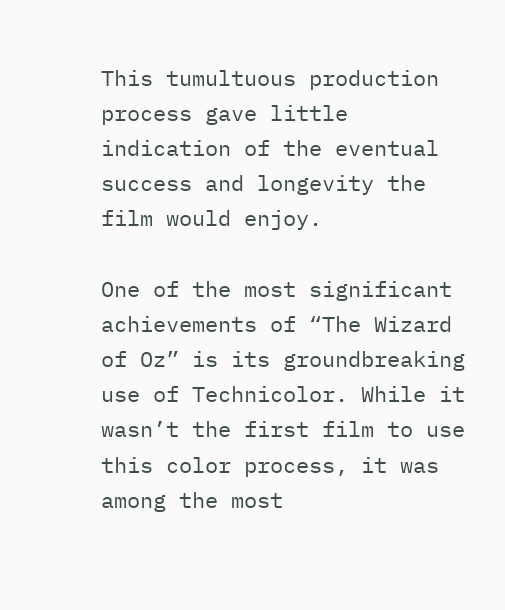This tumultuous production process gave little indication of the eventual success and longevity the film would enjoy.

One of the most significant achievements of “The Wizard of Oz” is its groundbreaking use of Technicolor. While it wasn’t the first film to use this color process, it was among the most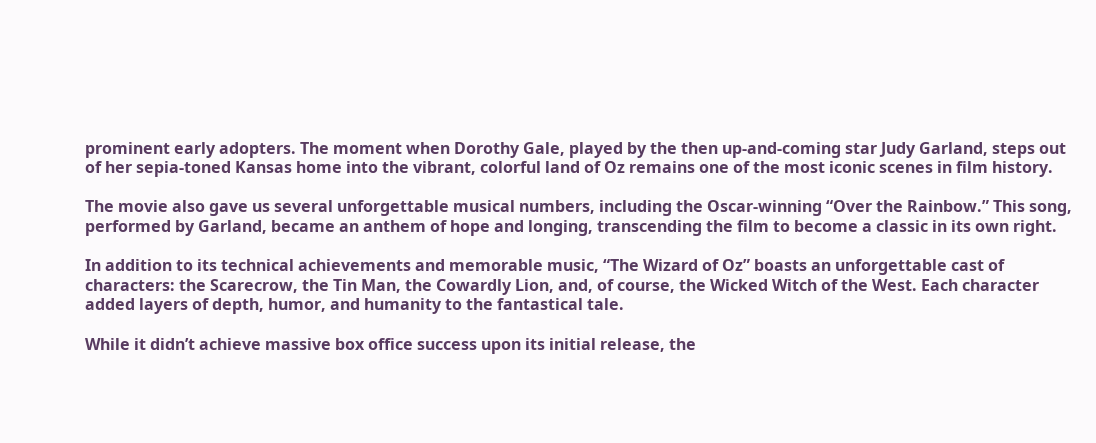prominent early adopters. The moment when Dorothy Gale, played by the then up-and-coming star Judy Garland, steps out of her sepia-toned Kansas home into the vibrant, colorful land of Oz remains one of the most iconic scenes in film history.

The movie also gave us several unforgettable musical numbers, including the Oscar-winning “Over the Rainbow.” This song, performed by Garland, became an anthem of hope and longing, transcending the film to become a classic in its own right.

In addition to its technical achievements and memorable music, “The Wizard of Oz” boasts an unforgettable cast of characters: the Scarecrow, the Tin Man, the Cowardly Lion, and, of course, the Wicked Witch of the West. Each character added layers of depth, humor, and humanity to the fantastical tale.

While it didn’t achieve massive box office success upon its initial release, the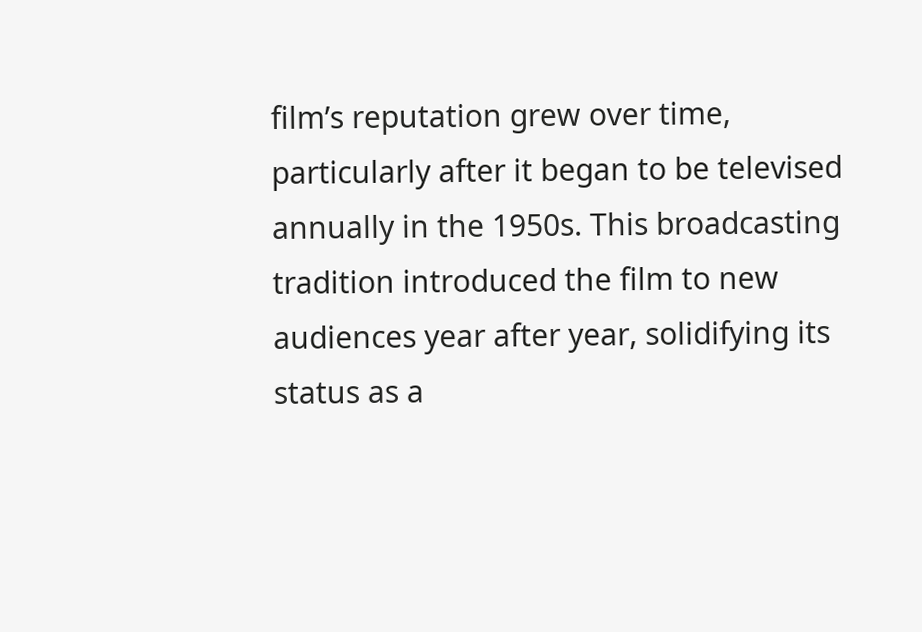film’s reputation grew over time, particularly after it began to be televised annually in the 1950s. This broadcasting tradition introduced the film to new audiences year after year, solidifying its status as a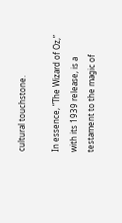cultural touchstone.

In essence, “The Wizard of Oz,” with its 1939 release, is a testament to the magic of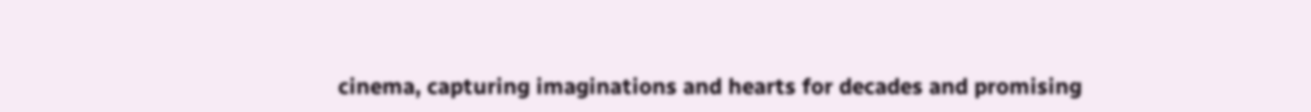cinema, capturing imaginations and hearts for decades and promising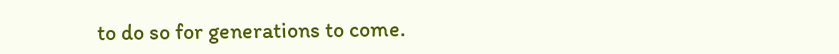to do so for generations to come.